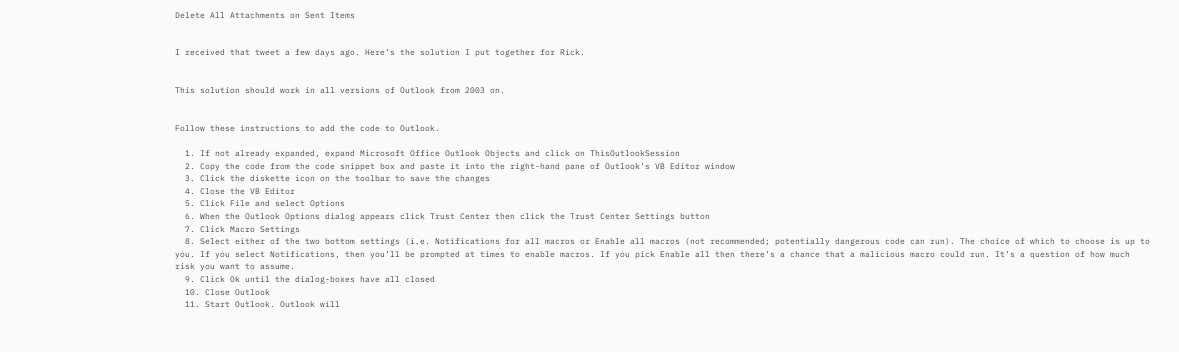Delete All Attachments on Sent Items


I received that tweet a few days ago. Here’s the solution I put together for Rick.


This solution should work in all versions of Outlook from 2003 on.


Follow these instructions to add the code to Outlook.

  1. If not already expanded, expand Microsoft Office Outlook Objects and click on ThisOutlookSession
  2. Copy the code from the code snippet box and paste it into the right-hand pane of Outlook’s VB Editor window
  3. Click the diskette icon on the toolbar to save the changes
  4. Close the VB Editor
  5. Click File and select Options
  6. When the Outlook Options dialog appears click Trust Center then click the Trust Center Settings button
  7. Click Macro Settings
  8. Select either of the two bottom settings (i.e. Notifications for all macros or Enable all macros (not recommended; potentially dangerous code can run). The choice of which to choose is up to you. If you select Notifications, then you’ll be prompted at times to enable macros. If you pick Enable all then there’s a chance that a malicious macro could run. It’s a question of how much risk you want to assume.
  9. Click Ok until the dialog-boxes have all closed
  10. Close Outlook
  11. Start Outlook. Outlook will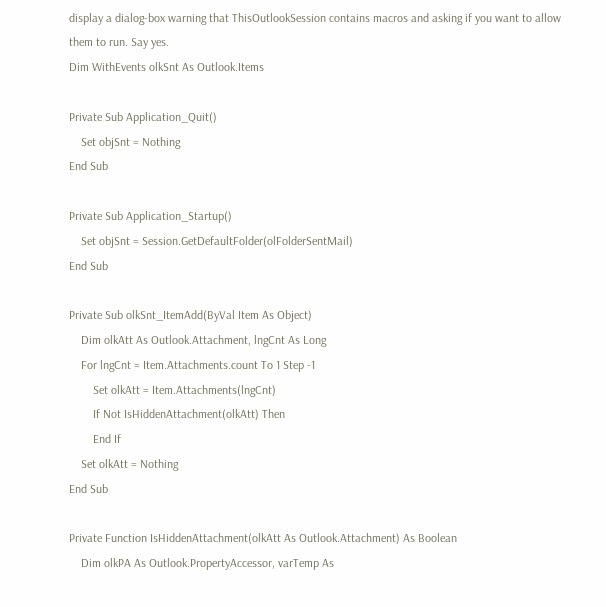display a dialog-box warning that ThisOutlookSession contains macros and asking if you want to allow them to run. Say yes.
Dim WithEvents olkSnt As Outlook.Items

Private Sub Application_Quit()
    Set objSnt = Nothing
End Sub

Private Sub Application_Startup()
    Set objSnt = Session.GetDefaultFolder(olFolderSentMail)
End Sub

Private Sub olkSnt_ItemAdd(ByVal Item As Object)
    Dim olkAtt As Outlook.Attachment, lngCnt As Long
    For lngCnt = Item.Attachments.count To 1 Step -1
        Set olkAtt = Item.Attachments(lngCnt)
        If Not IsHiddenAttachment(olkAtt) Then
        End If
    Set olkAtt = Nothing
End Sub

Private Function IsHiddenAttachment(olkAtt As Outlook.Attachment) As Boolean
    Dim olkPA As Outlook.PropertyAccessor, varTemp As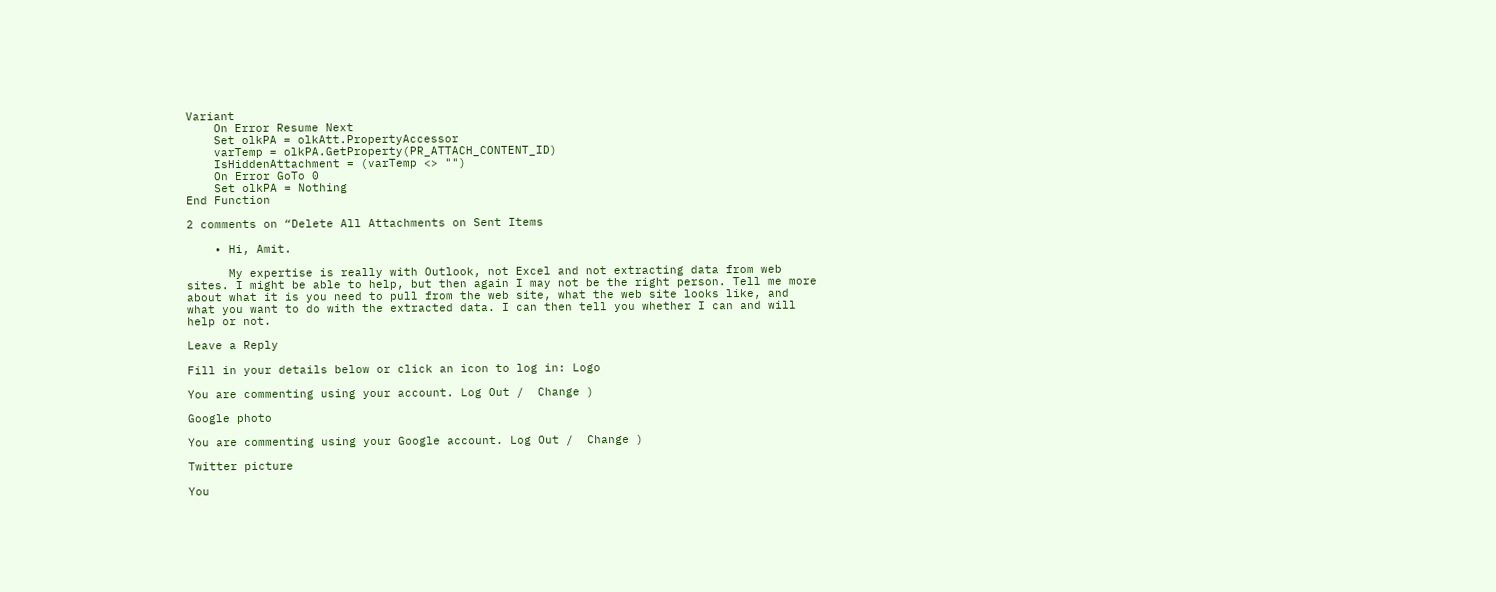Variant
    On Error Resume Next
    Set olkPA = olkAtt.PropertyAccessor
    varTemp = olkPA.GetProperty(PR_ATTACH_CONTENT_ID)
    IsHiddenAttachment = (varTemp <> "")
    On Error GoTo 0
    Set olkPA = Nothing
End Function

2 comments on “Delete All Attachments on Sent Items

    • Hi, Amit.

      My expertise is really with Outlook, not Excel and not extracting data from web sites. I might be able to help, but then again I may not be the right person. Tell me more about what it is you need to pull from the web site, what the web site looks like, and what you want to do with the extracted data. I can then tell you whether I can and will help or not.

Leave a Reply

Fill in your details below or click an icon to log in: Logo

You are commenting using your account. Log Out /  Change )

Google photo

You are commenting using your Google account. Log Out /  Change )

Twitter picture

You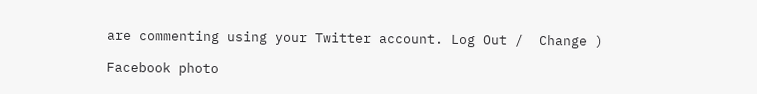are commenting using your Twitter account. Log Out /  Change )

Facebook photo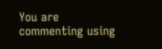You are commenting using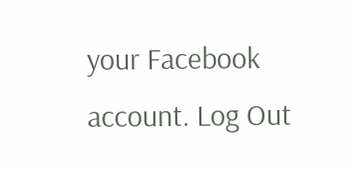your Facebook account. Log Out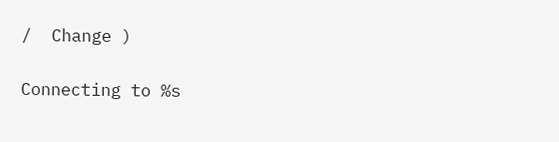/  Change )

Connecting to %s